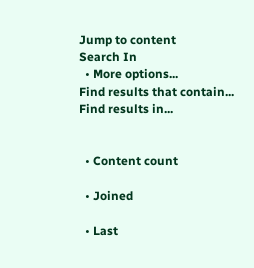Jump to content
Search In
  • More options...
Find results that contain...
Find results in...


  • Content count

  • Joined

  • Last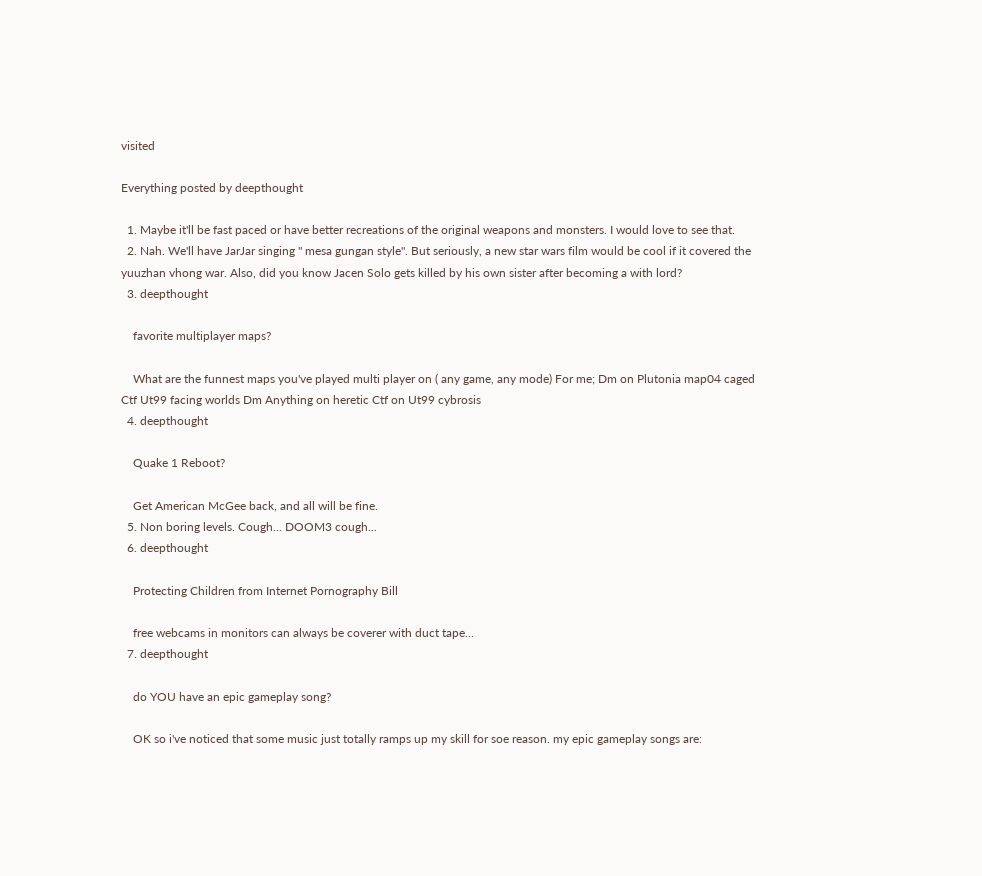visited

Everything posted by deepthought

  1. Maybe it'll be fast paced or have better recreations of the original weapons and monsters. I would love to see that.
  2. Nah. We'll have JarJar singing " mesa gungan style". But seriously, a new star wars film would be cool if it covered the yuuzhan vhong war. Also, did you know Jacen Solo gets killed by his own sister after becoming a with lord?
  3. deepthought

    favorite multiplayer maps?

    What are the funnest maps you've played multi player on ( any game, any mode) For me; Dm on Plutonia map04 caged Ctf Ut99 facing worlds Dm Anything on heretic Ctf on Ut99 cybrosis
  4. deepthought

    Quake 1 Reboot?

    Get American McGee back, and all will be fine.
  5. Non boring levels. Cough... DOOM3 cough...
  6. deepthought

    Protecting Children from Internet Pornography Bill

    free webcams in monitors can always be coverer with duct tape...
  7. deepthought

    do YOU have an epic gameplay song?

    OK so i've noticed that some music just totally ramps up my skill for soe reason. my epic gameplay songs are: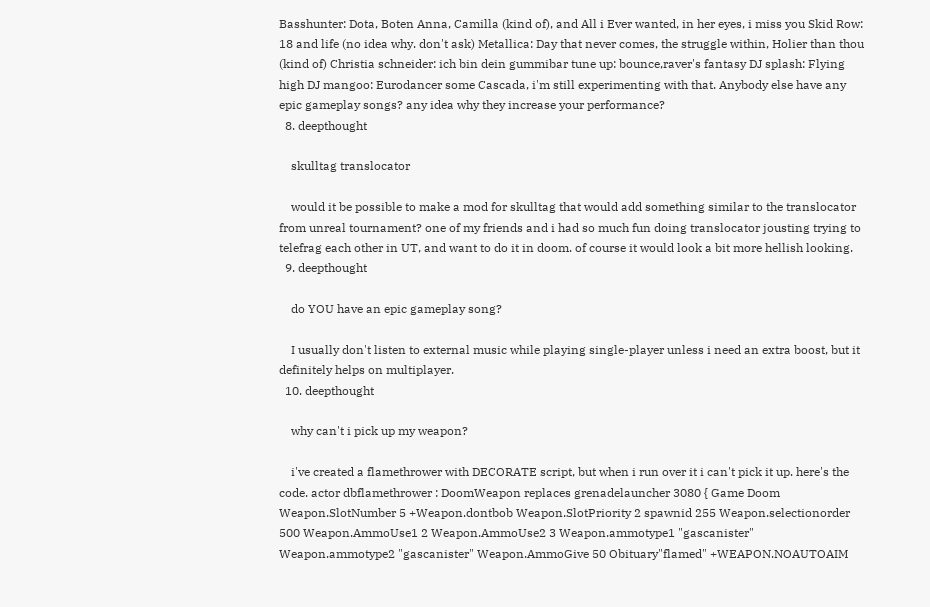Basshunter: Dota, Boten Anna, Camilla (kind of), and All i Ever wanted, in her eyes, i miss you Skid Row: 18 and life (no idea why. don't ask) Metallica: Day that never comes, the struggle within, Holier than thou (kind of) Christia schneider: ich bin dein gummibar tune up: bounce,raver's fantasy DJ splash: Flying high DJ mangoo: Eurodancer some Cascada, i'm still experimenting with that. Anybody else have any epic gameplay songs? any idea why they increase your performance?
  8. deepthought

    skulltag translocator

    would it be possible to make a mod for skulltag that would add something similar to the translocator from unreal tournament? one of my friends and i had so much fun doing translocator jousting trying to telefrag each other in UT, and want to do it in doom. of course it would look a bit more hellish looking.
  9. deepthought

    do YOU have an epic gameplay song?

    I usually don't listen to external music while playing single-player unless i need an extra boost, but it definitely helps on multiplayer.
  10. deepthought

    why can't i pick up my weapon?

    i've created a flamethrower with DECORATE script, but when i run over it i can't pick it up. here's the code. actor dbflamethrower : DoomWeapon replaces grenadelauncher 3080 { Game Doom Weapon.SlotNumber 5 +Weapon.dontbob Weapon.SlotPriority 2 spawnid 255 Weapon.selectionorder 500 Weapon.AmmoUse1 2 Weapon.AmmoUse2 3 Weapon.ammotype1 "gascanister" Weapon.ammotype2 "gascanister" Weapon.AmmoGive 50 Obituary"flamed" +WEAPON.NOAUTOAIM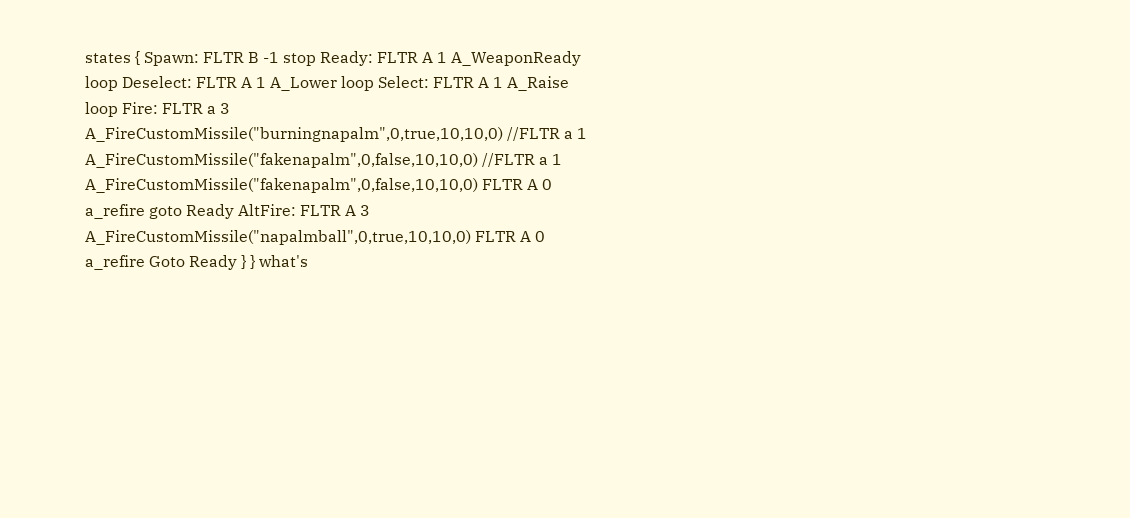states { Spawn: FLTR B -1 stop Ready: FLTR A 1 A_WeaponReady loop Deselect: FLTR A 1 A_Lower loop Select: FLTR A 1 A_Raise loop Fire: FLTR a 3 A_FireCustomMissile("burningnapalm",0,true,10,10,0) //FLTR a 1 A_FireCustomMissile("fakenapalm",0,false,10,10,0) //FLTR a 1 A_FireCustomMissile("fakenapalm",0,false,10,10,0) FLTR A 0 a_refire goto Ready AltFire: FLTR A 3 A_FireCustomMissile("napalmball",0,true,10,10,0) FLTR A 0 a_refire Goto Ready } } what's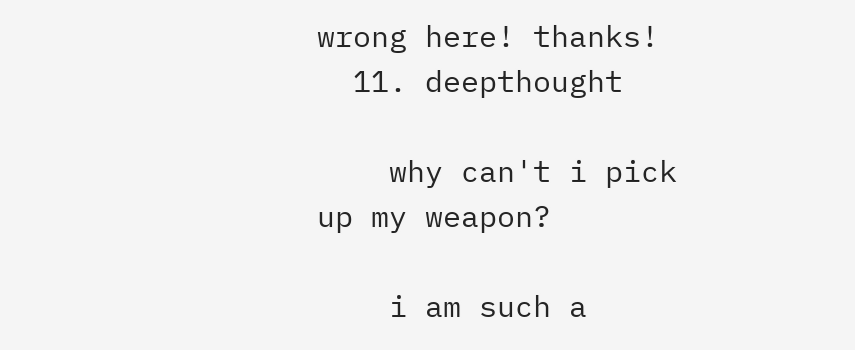wrong here! thanks!
  11. deepthought

    why can't i pick up my weapon?

    i am such a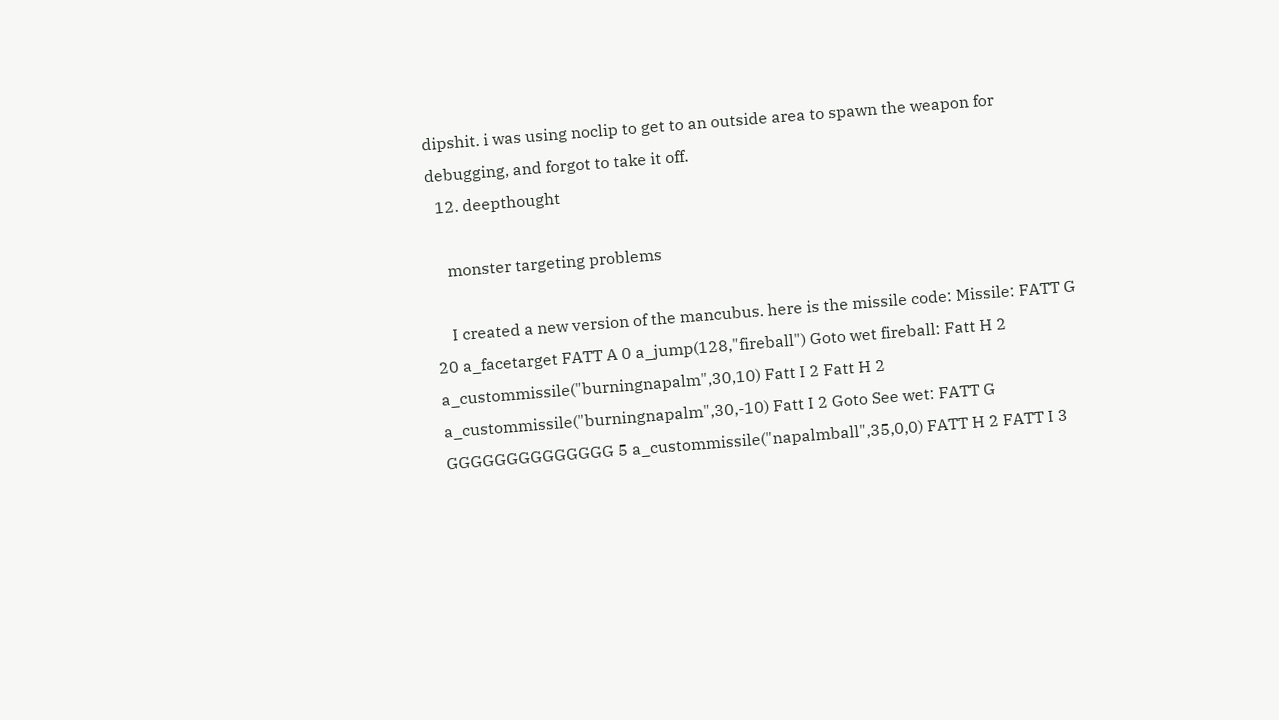dipshit. i was using noclip to get to an outside area to spawn the weapon for debugging, and forgot to take it off.
  12. deepthought

    monster targeting problems

    I created a new version of the mancubus. here is the missile code: Missile: FATT G 20 a_facetarget FATT A 0 a_jump(128,"fireball") Goto wet fireball: Fatt H 2 a_custommissile("burningnapalm",30,10) Fatt I 2 Fatt H 2 a_custommissile("burningnapalm",30,-10) Fatt I 2 Goto See wet: FATT G GGGGGGGGGGGGGG 5 a_custommissile("napalmball",35,0,0) FATT H 2 FATT I 3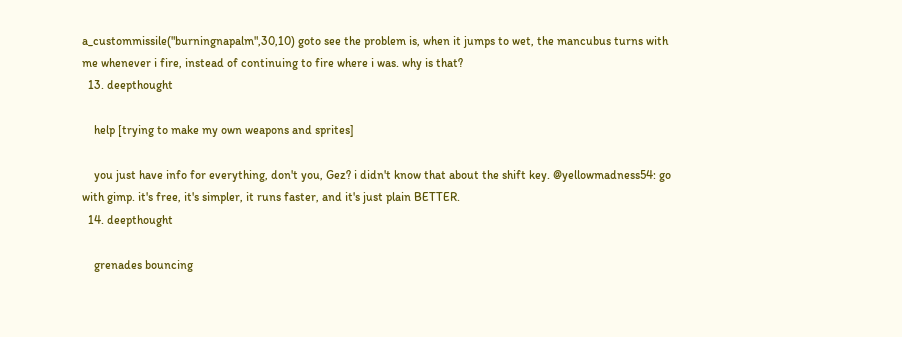a_custommissile("burningnapalm",30,10) goto see the problem is, when it jumps to wet, the mancubus turns with me whenever i fire, instead of continuing to fire where i was. why is that?
  13. deepthought

    help [trying to make my own weapons and sprites]

    you just have info for everything, don't you, Gez? i didn't know that about the shift key. @yellowmadness54: go with gimp. it's free, it's simpler, it runs faster, and it's just plain BETTER.
  14. deepthought

    grenades bouncing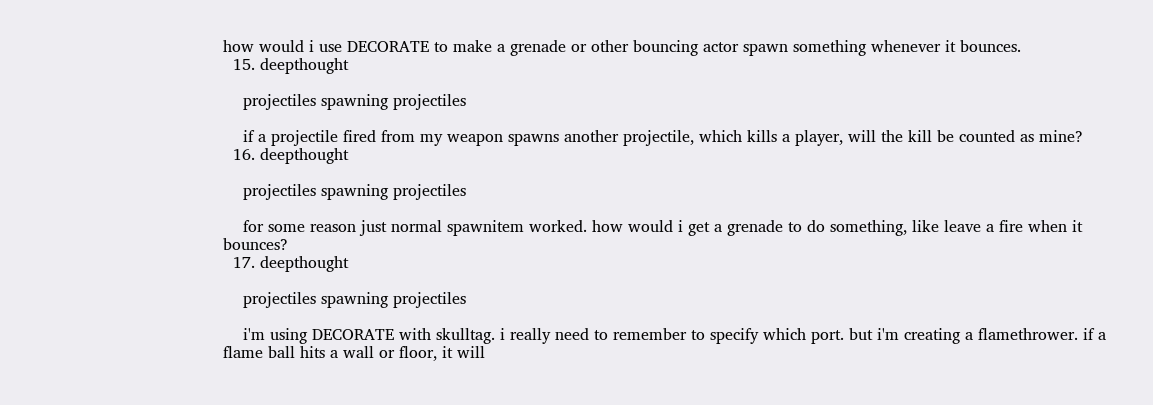how would i use DECORATE to make a grenade or other bouncing actor spawn something whenever it bounces.
  15. deepthought

    projectiles spawning projectiles

    if a projectile fired from my weapon spawns another projectile, which kills a player, will the kill be counted as mine?
  16. deepthought

    projectiles spawning projectiles

    for some reason just normal spawnitem worked. how would i get a grenade to do something, like leave a fire when it bounces?
  17. deepthought

    projectiles spawning projectiles

    i'm using DECORATE with skulltag. i really need to remember to specify which port. but i'm creating a flamethrower. if a flame ball hits a wall or floor, it will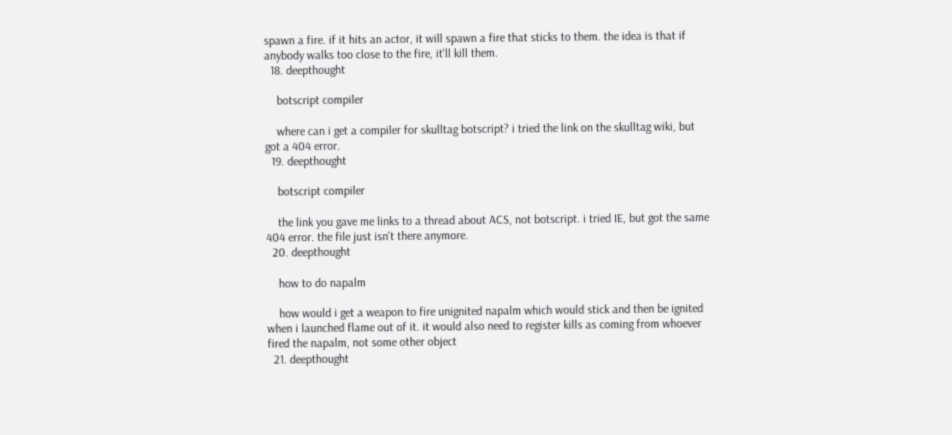spawn a fire. if it hits an actor, it will spawn a fire that sticks to them. the idea is that if anybody walks too close to the fire, it'll kill them.
  18. deepthought

    botscript compiler

    where can i get a compiler for skulltag botscript? i tried the link on the skulltag wiki, but got a 404 error.
  19. deepthought

    botscript compiler

    the link you gave me links to a thread about ACS, not botscript. i tried IE, but got the same 404 error. the file just isn't there anymore.
  20. deepthought

    how to do napalm

    how would i get a weapon to fire unignited napalm which would stick and then be ignited when i launched flame out of it. it would also need to register kills as coming from whoever fired the napalm, not some other object
  21. deepthought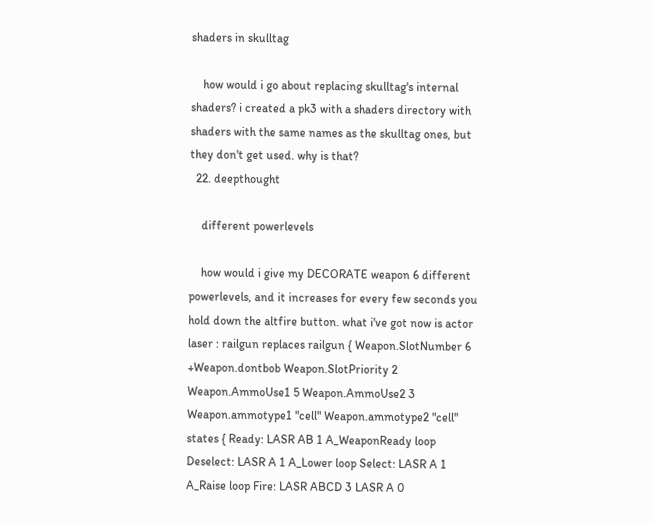shaders in skulltag

    how would i go about replacing skulltag's internal shaders? i created a pk3 with a shaders directory with shaders with the same names as the skulltag ones, but they don't get used. why is that?
  22. deepthought

    different powerlevels

    how would i give my DECORATE weapon 6 different powerlevels, and it increases for every few seconds you hold down the altfire button. what i've got now is actor laser : railgun replaces railgun { Weapon.SlotNumber 6 +Weapon.dontbob Weapon.SlotPriority 2 Weapon.AmmoUse1 5 Weapon.AmmoUse2 3 Weapon.ammotype1 "cell" Weapon.ammotype2 "cell" states { Ready: LASR AB 1 A_WeaponReady loop Deselect: LASR A 1 A_Lower loop Select: LASR A 1 A_Raise loop Fire: LASR ABCD 3 LASR A 0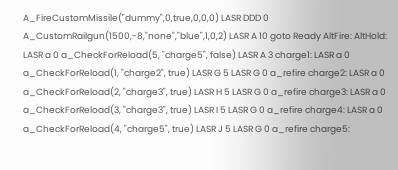A_FireCustomMissile("dummy",0,true,0,0,0) LASR DDD 0 A_CustomRailgun(1500,-8,"none","blue",1,0,2) LASR A 10 goto Ready AltFire: AltHold: LASR a 0 a_CheckForReload(5, "charge5", false) LASR A 3 charge1: LASR a 0 a_CheckForReload(1, "charge2", true) LASR G 5 LASR G 0 a_refire charge2: LASR a 0 a_CheckForReload(2, "charge3", true) LASR H 5 LASR G 0 a_refire charge3: LASR a 0 a_CheckForReload(3, "charge3", true) LASR I 5 LASR G 0 a_refire charge4: LASR a 0 a_CheckForReload(4, "charge5", true) LASR J 5 LASR G 0 a_refire charge5: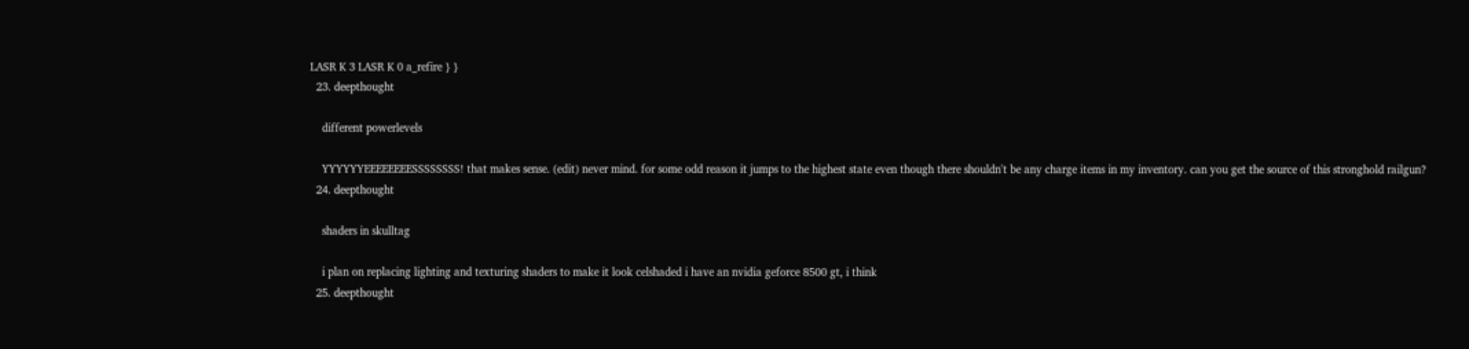LASR K 3 LASR K 0 a_refire } }
  23. deepthought

    different powerlevels

    YYYYYYEEEEEEEESSSSSSSS! that makes sense. (edit) never mind. for some odd reason it jumps to the highest state even though there shouldn't be any charge items in my inventory. can you get the source of this stronghold railgun?
  24. deepthought

    shaders in skulltag

    i plan on replacing lighting and texturing shaders to make it look celshaded i have an nvidia geforce 8500 gt, i think
  25. deepthought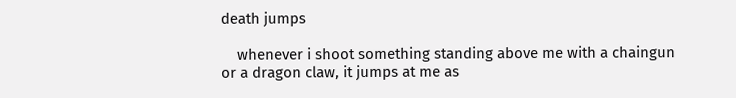death jumps

    whenever i shoot something standing above me with a chaingun or a dragon claw, it jumps at me as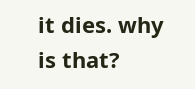it dies. why is that?